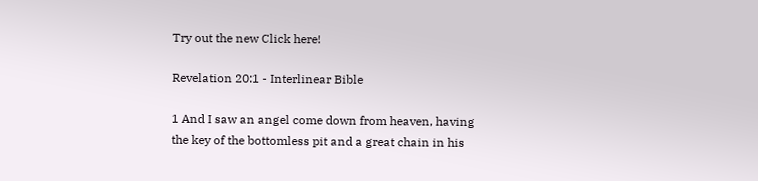Try out the new Click here!

Revelation 20:1 - Interlinear Bible

1 And I saw an angel come down from heaven, having the key of the bottomless pit and a great chain in his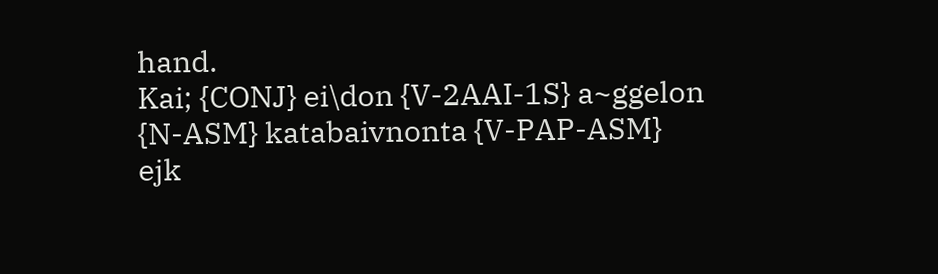hand.
Kai; {CONJ} ei\don {V-2AAI-1S} a~ggelon {N-ASM} katabaivnonta {V-PAP-ASM} ejk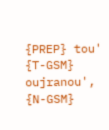{PREP} tou' {T-GSM} oujranou', {N-GSM}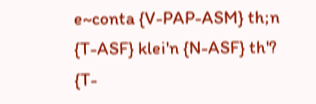e~conta {V-PAP-ASM} th;n {T-ASF} klei'n {N-ASF} th'? {T-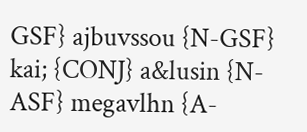GSF} ajbuvssou {N-GSF} kai; {CONJ} a&lusin {N-ASF} megavlhn {A-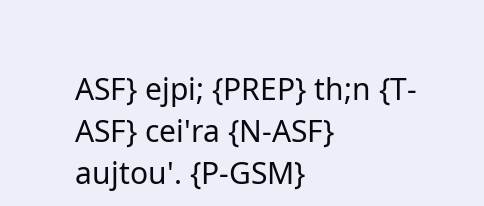ASF} ejpi; {PREP} th;n {T-ASF} cei'ra {N-ASF} aujtou'. {P-GSM}